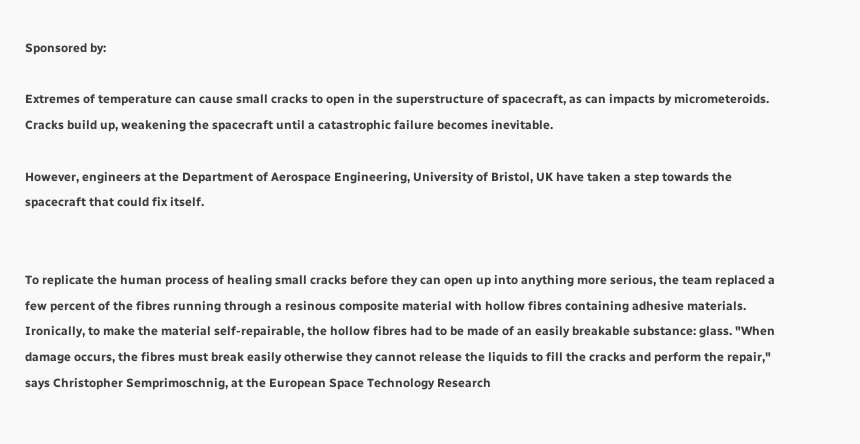Sponsored by:

Extremes of temperature can cause small cracks to open in the superstructure of spacecraft, as can impacts by micrometeroids. Cracks build up, weakening the spacecraft until a catastrophic failure becomes inevitable.

However, engineers at the Department of Aerospace Engineering, University of Bristol, UK have taken a step towards the spacecraft that could fix itself.


To replicate the human process of healing small cracks before they can open up into anything more serious, the team replaced a few percent of the fibres running through a resinous composite material with hollow fibres containing adhesive materials. Ironically, to make the material self-repairable, the hollow fibres had to be made of an easily breakable substance: glass. "When damage occurs, the fibres must break easily otherwise they cannot release the liquids to fill the cracks and perform the repair," says Christopher Semprimoschnig, at the European Space Technology Research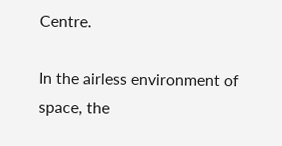Centre.

In the airless environment of space, the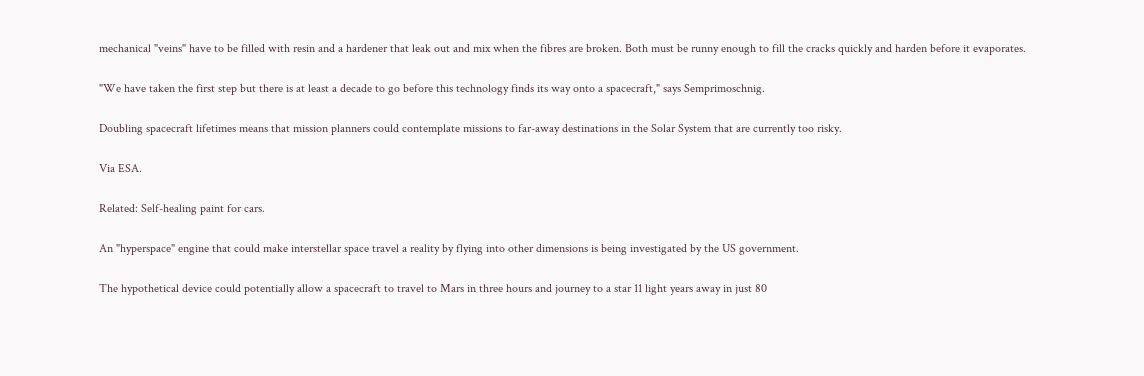mechanical "veins" have to be filled with resin and a hardener that leak out and mix when the fibres are broken. Both must be runny enough to fill the cracks quickly and harden before it evaporates.

"We have taken the first step but there is at least a decade to go before this technology finds its way onto a spacecraft," says Semprimoschnig.

Doubling spacecraft lifetimes means that mission planners could contemplate missions to far-away destinations in the Solar System that are currently too risky.

Via ESA.

Related: Self-healing paint for cars.

An "hyperspace" engine that could make interstellar space travel a reality by flying into other dimensions is being investigated by the US government.

The hypothetical device could potentially allow a spacecraft to travel to Mars in three hours and journey to a star 11 light years away in just 80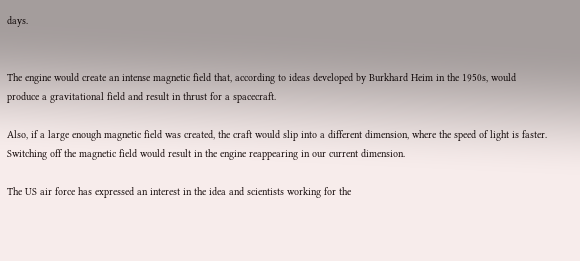days.


The engine would create an intense magnetic field that, according to ideas developed by Burkhard Heim in the 1950s, would produce a gravitational field and result in thrust for a spacecraft.

Also, if a large enough magnetic field was created, the craft would slip into a different dimension, where the speed of light is faster. Switching off the magnetic field would result in the engine reappearing in our current dimension.

The US air force has expressed an interest in the idea and scientists working for the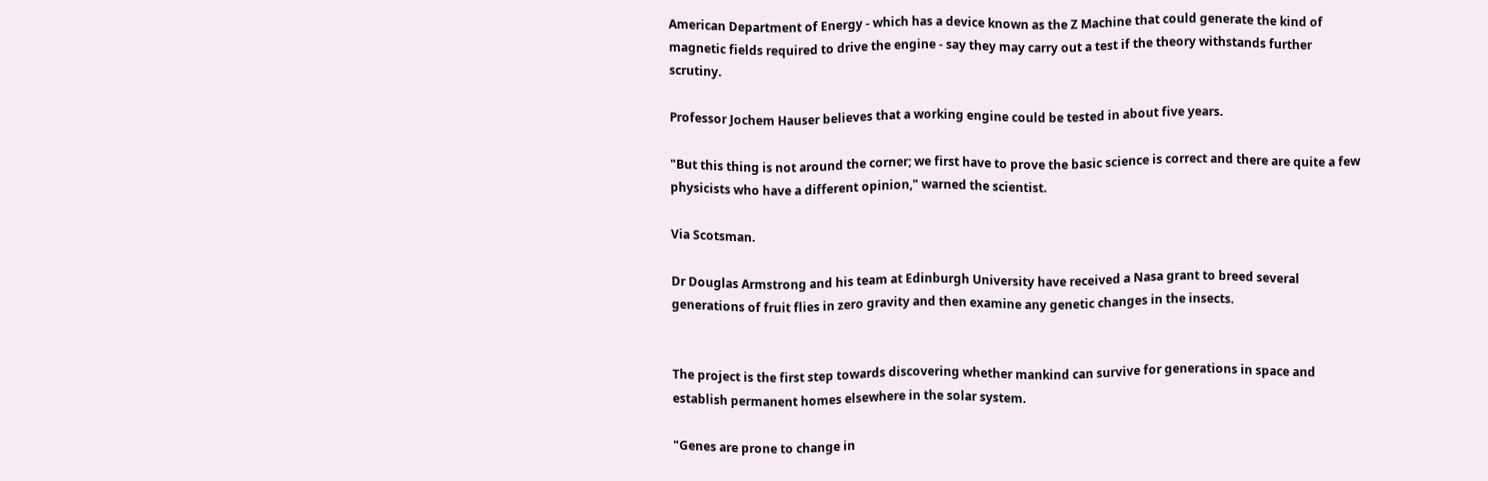American Department of Energy - which has a device known as the Z Machine that could generate the kind of magnetic fields required to drive the engine - say they may carry out a test if the theory withstands further scrutiny.

Professor Jochem Hauser believes that a working engine could be tested in about five years.

"But this thing is not around the corner; we first have to prove the basic science is correct and there are quite a few physicists who have a different opinion," warned the scientist.

Via Scotsman.

Dr Douglas Armstrong and his team at Edinburgh University have received a Nasa grant to breed several generations of fruit flies in zero gravity and then examine any genetic changes in the insects.


The project is the first step towards discovering whether mankind can survive for generations in space and establish permanent homes elsewhere in the solar system.

"Genes are prone to change in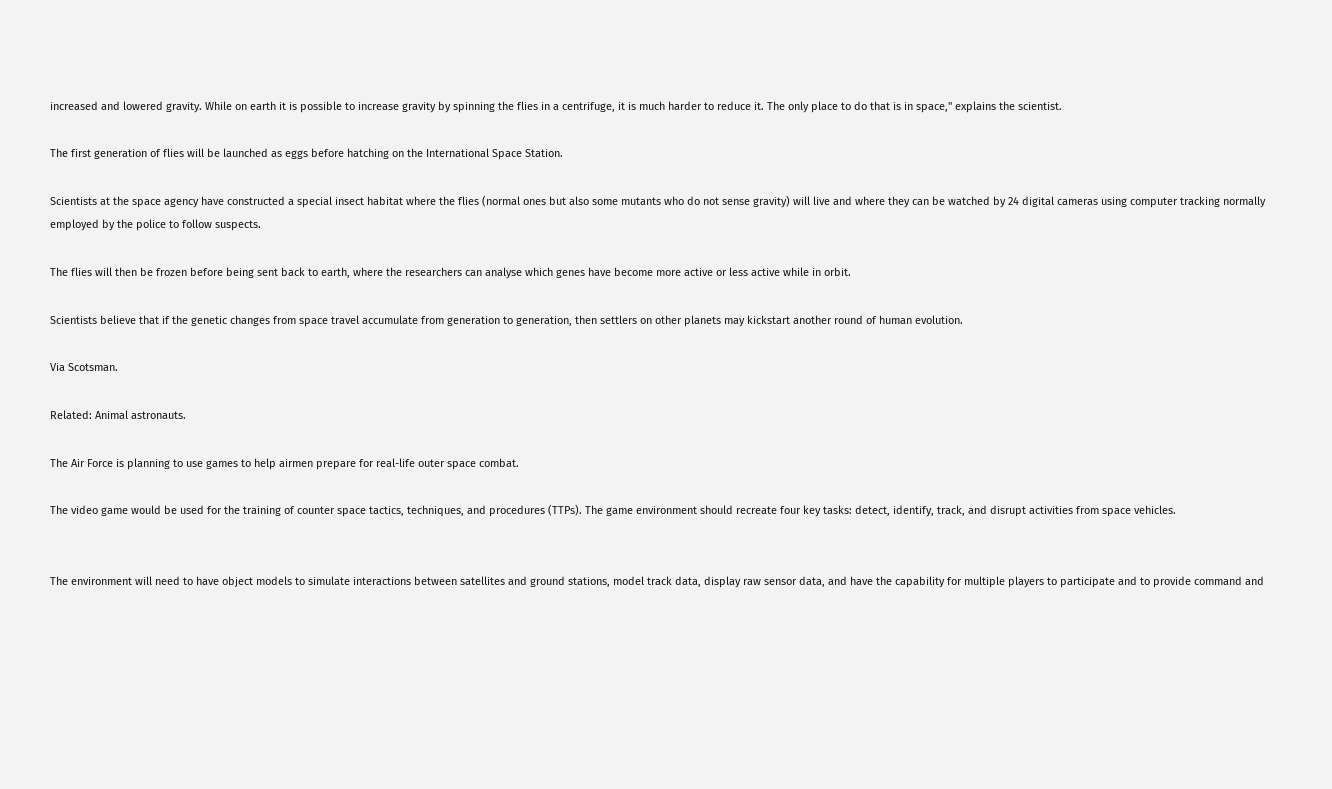increased and lowered gravity. While on earth it is possible to increase gravity by spinning the flies in a centrifuge, it is much harder to reduce it. The only place to do that is in space," explains the scientist.

The first generation of flies will be launched as eggs before hatching on the International Space Station.

Scientists at the space agency have constructed a special insect habitat where the flies (normal ones but also some mutants who do not sense gravity) will live and where they can be watched by 24 digital cameras using computer tracking normally employed by the police to follow suspects.

The flies will then be frozen before being sent back to earth, where the researchers can analyse which genes have become more active or less active while in orbit.

Scientists believe that if the genetic changes from space travel accumulate from generation to generation, then settlers on other planets may kickstart another round of human evolution.

Via Scotsman.

Related: Animal astronauts.

The Air Force is planning to use games to help airmen prepare for real-life outer space combat.

The video game would be used for the training of counter space tactics, techniques, and procedures (TTPs). The game environment should recreate four key tasks: detect, identify, track, and disrupt activities from space vehicles.


The environment will need to have object models to simulate interactions between satellites and ground stations, model track data, display raw sensor data, and have the capability for multiple players to participate and to provide command and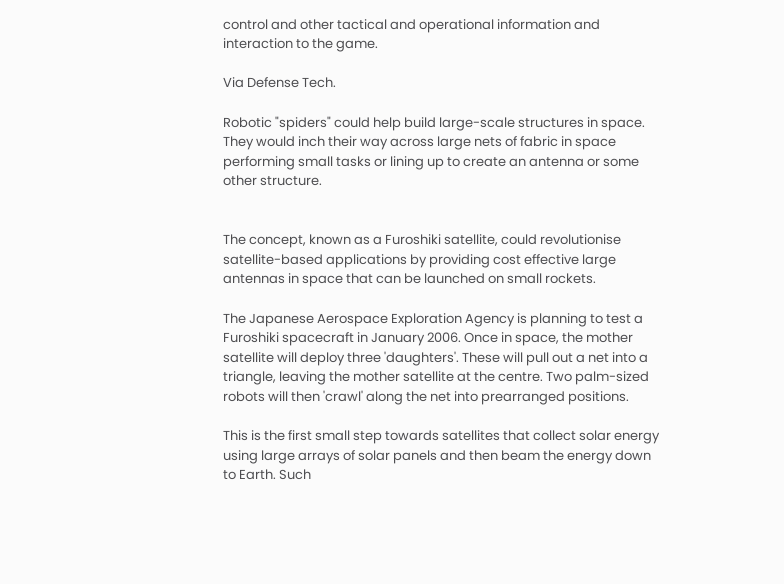control and other tactical and operational information and interaction to the game.

Via Defense Tech.

Robotic "spiders" could help build large-scale structures in space. They would inch their way across large nets of fabric in space performing small tasks or lining up to create an antenna or some other structure.


The concept, known as a Furoshiki satellite, could revolutionise satellite-based applications by providing cost effective large antennas in space that can be launched on small rockets.

The Japanese Aerospace Exploration Agency is planning to test a Furoshiki spacecraft in January 2006. Once in space, the mother satellite will deploy three 'daughters'. These will pull out a net into a triangle, leaving the mother satellite at the centre. Two palm-sized robots will then 'crawl' along the net into prearranged positions.

This is the first small step towards satellites that collect solar energy using large arrays of solar panels and then beam the energy down to Earth. Such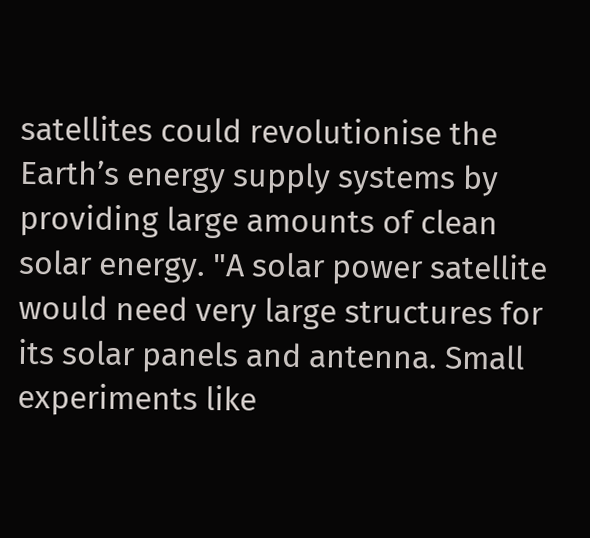satellites could revolutionise the Earth’s energy supply systems by providing large amounts of clean solar energy. "A solar power satellite would need very large structures for its solar panels and antenna. Small experiments like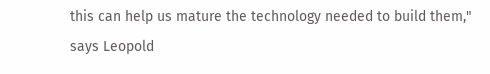this can help us mature the technology needed to build them," says Leopold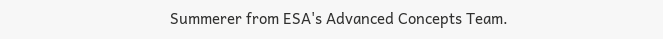Summerer from ESA's Advanced Concepts Team.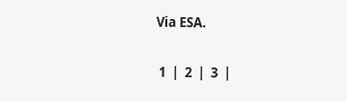Via ESA.

 1  |  2  |  3  |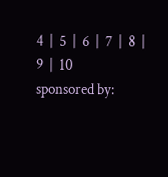4  |  5  |  6  |  7  |  8  |  9  |  10
sponsored by: